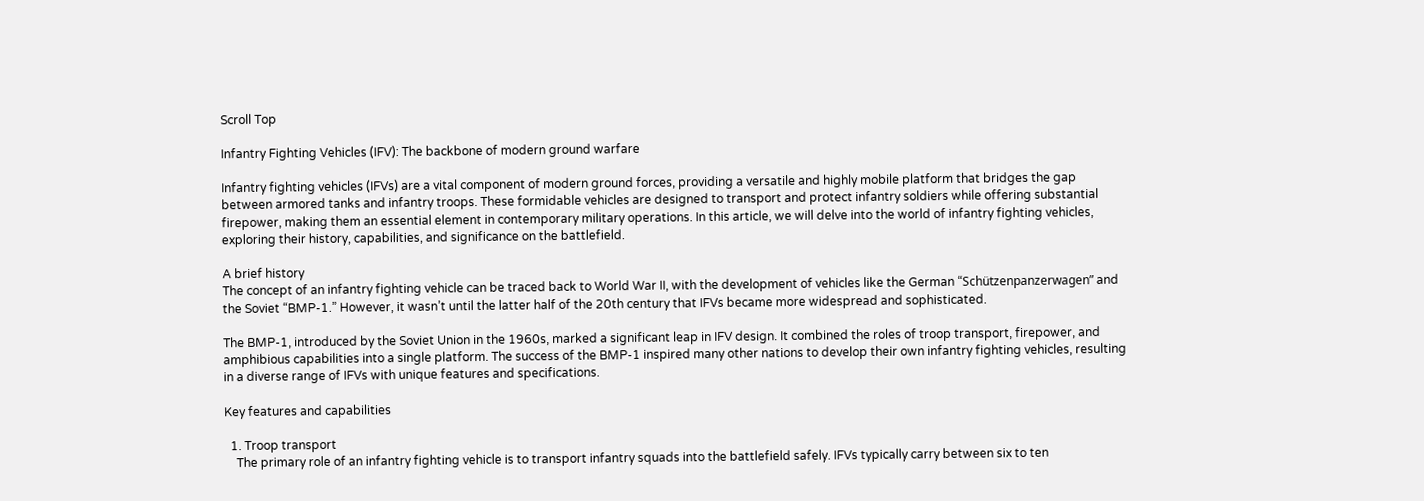Scroll Top

Infantry Fighting Vehicles (IFV): The backbone of modern ground warfare

Infantry fighting vehicles (IFVs) are a vital component of modern ground forces, providing a versatile and highly mobile platform that bridges the gap between armored tanks and infantry troops. These formidable vehicles are designed to transport and protect infantry soldiers while offering substantial firepower, making them an essential element in contemporary military operations. In this article, we will delve into the world of infantry fighting vehicles, exploring their history, capabilities, and significance on the battlefield.

A brief history
The concept of an infantry fighting vehicle can be traced back to World War II, with the development of vehicles like the German “Schützenpanzerwagen” and the Soviet “BMP-1.” However, it wasn’t until the latter half of the 20th century that IFVs became more widespread and sophisticated.

The BMP-1, introduced by the Soviet Union in the 1960s, marked a significant leap in IFV design. It combined the roles of troop transport, firepower, and amphibious capabilities into a single platform. The success of the BMP-1 inspired many other nations to develop their own infantry fighting vehicles, resulting in a diverse range of IFVs with unique features and specifications.

Key features and capabilities

  1. Troop transport
    The primary role of an infantry fighting vehicle is to transport infantry squads into the battlefield safely. IFVs typically carry between six to ten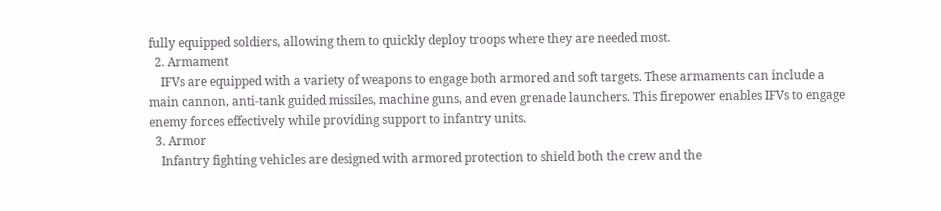fully equipped soldiers, allowing them to quickly deploy troops where they are needed most.
  2. Armament
    IFVs are equipped with a variety of weapons to engage both armored and soft targets. These armaments can include a main cannon, anti-tank guided missiles, machine guns, and even grenade launchers. This firepower enables IFVs to engage enemy forces effectively while providing support to infantry units.
  3. Armor
    Infantry fighting vehicles are designed with armored protection to shield both the crew and the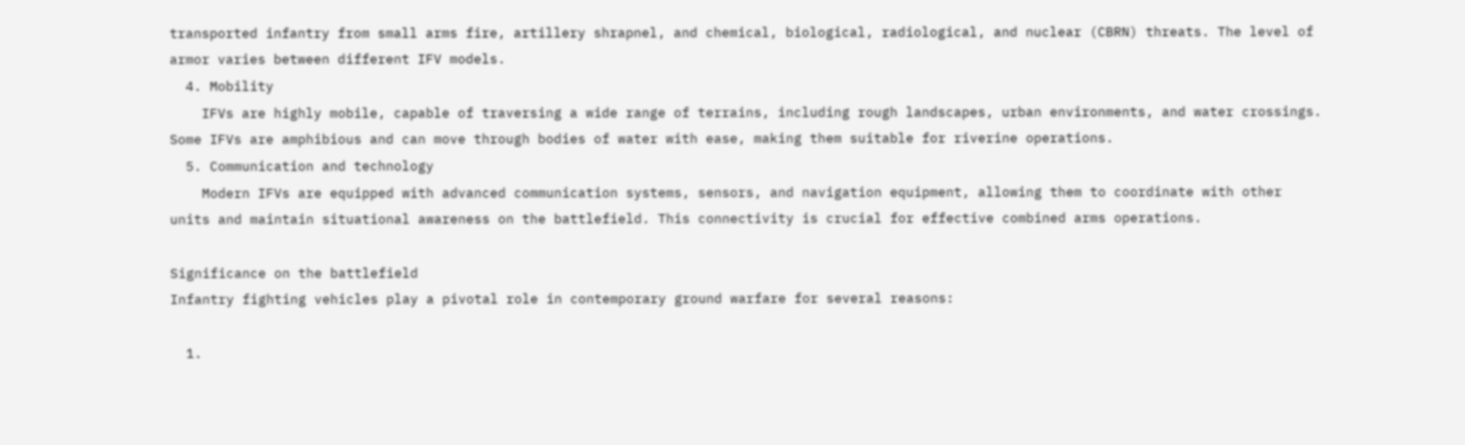transported infantry from small arms fire, artillery shrapnel, and chemical, biological, radiological, and nuclear (CBRN) threats. The level of armor varies between different IFV models.
  4. Mobility
    IFVs are highly mobile, capable of traversing a wide range of terrains, including rough landscapes, urban environments, and water crossings. Some IFVs are amphibious and can move through bodies of water with ease, making them suitable for riverine operations.
  5. Communication and technology
    Modern IFVs are equipped with advanced communication systems, sensors, and navigation equipment, allowing them to coordinate with other units and maintain situational awareness on the battlefield. This connectivity is crucial for effective combined arms operations.

Significance on the battlefield
Infantry fighting vehicles play a pivotal role in contemporary ground warfare for several reasons:

  1.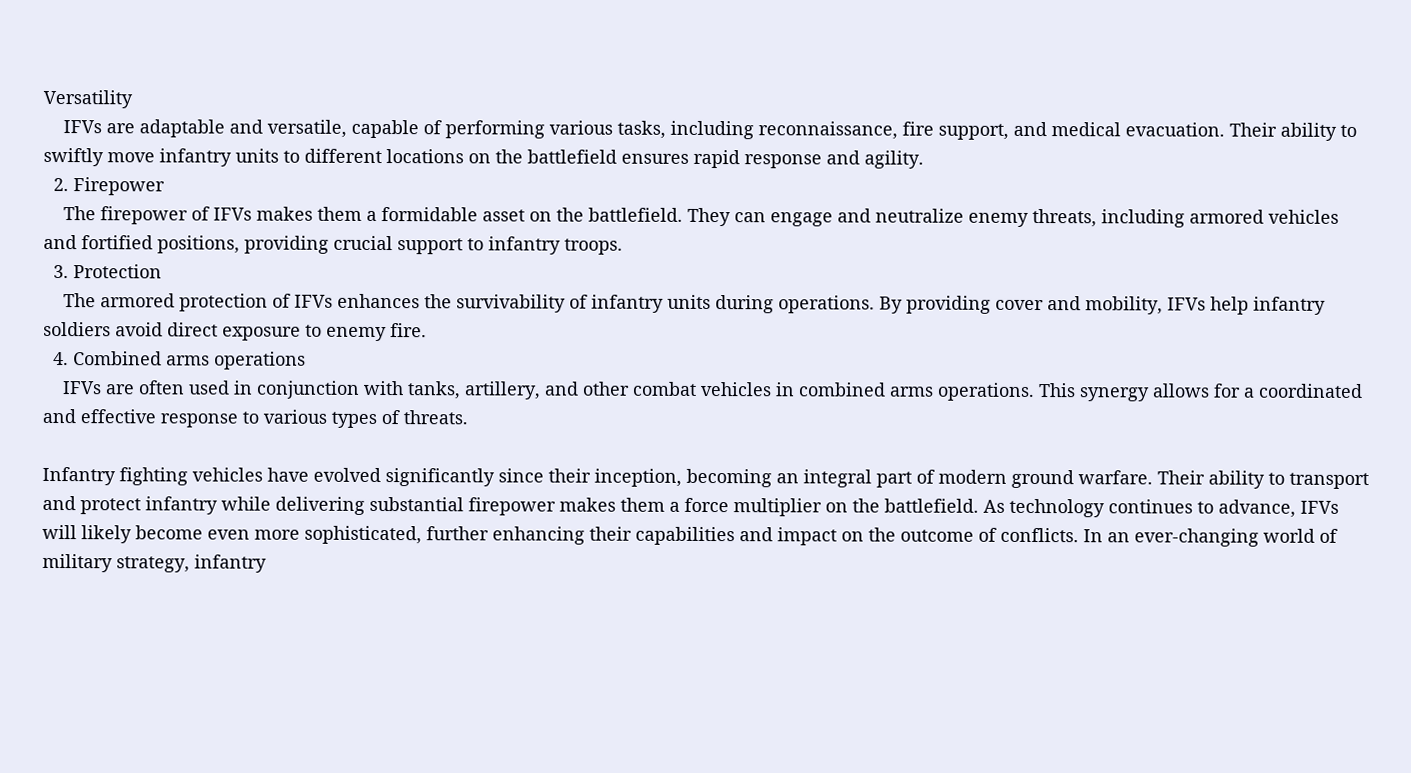Versatility
    IFVs are adaptable and versatile, capable of performing various tasks, including reconnaissance, fire support, and medical evacuation. Their ability to swiftly move infantry units to different locations on the battlefield ensures rapid response and agility.
  2. Firepower
    The firepower of IFVs makes them a formidable asset on the battlefield. They can engage and neutralize enemy threats, including armored vehicles and fortified positions, providing crucial support to infantry troops.
  3. Protection
    The armored protection of IFVs enhances the survivability of infantry units during operations. By providing cover and mobility, IFVs help infantry soldiers avoid direct exposure to enemy fire.
  4. Combined arms operations
    IFVs are often used in conjunction with tanks, artillery, and other combat vehicles in combined arms operations. This synergy allows for a coordinated and effective response to various types of threats.

Infantry fighting vehicles have evolved significantly since their inception, becoming an integral part of modern ground warfare. Their ability to transport and protect infantry while delivering substantial firepower makes them a force multiplier on the battlefield. As technology continues to advance, IFVs will likely become even more sophisticated, further enhancing their capabilities and impact on the outcome of conflicts. In an ever-changing world of military strategy, infantry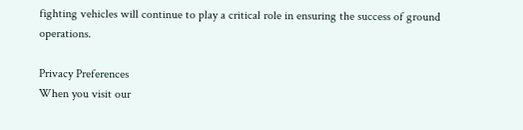fighting vehicles will continue to play a critical role in ensuring the success of ground operations.

Privacy Preferences
When you visit our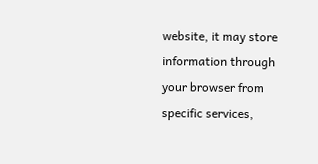website, it may store information through your browser from specific services,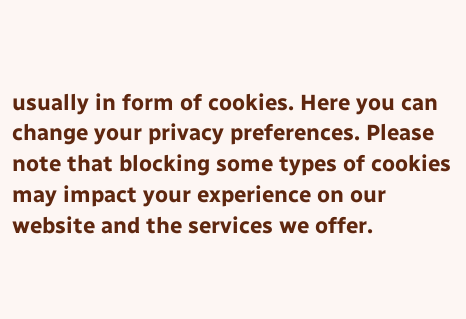usually in form of cookies. Here you can change your privacy preferences. Please note that blocking some types of cookies may impact your experience on our website and the services we offer.